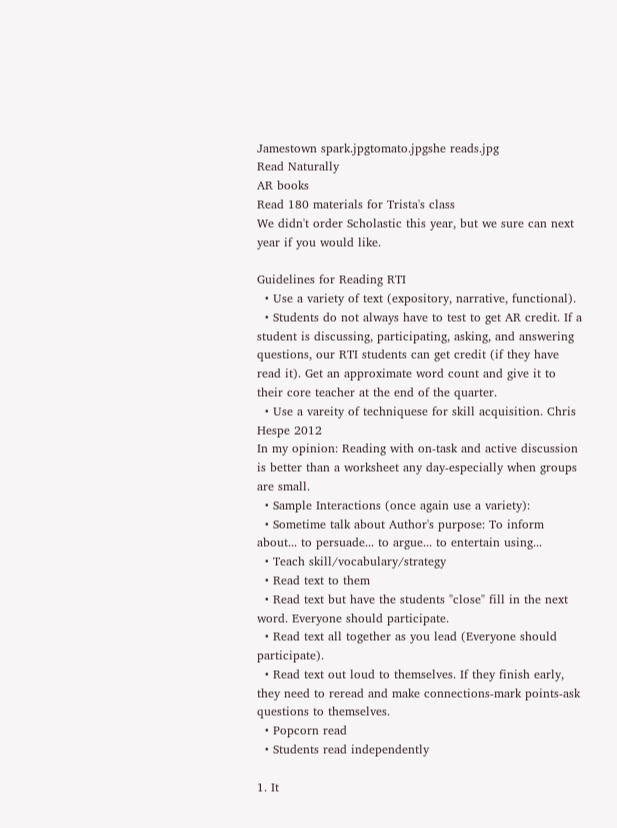Jamestown spark.jpgtomato.jpgshe reads.jpg
Read Naturally
AR books
Read 180 materials for Trista's class
We didn't order Scholastic this year, but we sure can next year if you would like.

Guidelines for Reading RTI
  • Use a variety of text (expository, narrative, functional).
  • Students do not always have to test to get AR credit. If a student is discussing, participating, asking, and answering questions, our RTI students can get credit (if they have read it). Get an approximate word count and give it to their core teacher at the end of the quarter.
  • Use a vareity of techniquese for skill acquisition. Chris Hespe 2012
In my opinion: Reading with on-task and active discussion is better than a worksheet any day-especially when groups are small.
  • Sample Interactions (once again use a variety):
  • Sometime talk about Author's purpose: To inform about... to persuade... to argue... to entertain using...
  • Teach skill/vocabulary/strategy
  • Read text to them
  • Read text but have the students "close" fill in the next word. Everyone should participate.
  • Read text all together as you lead (Everyone should participate).
  • Read text out loud to themselves. If they finish early, they need to reread and make connections-mark points-ask questions to themselves.
  • Popcorn read
  • Students read independently

1. It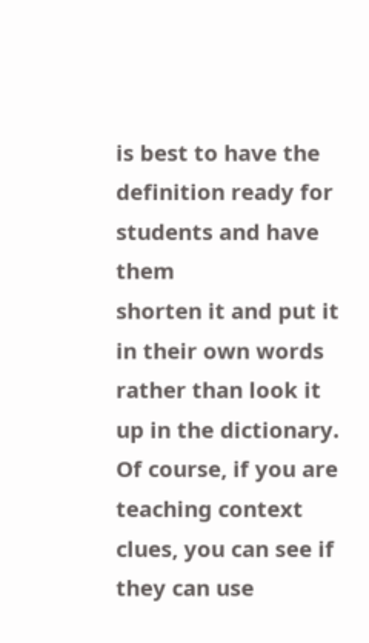is best to have the definition ready for students and have them
shorten it and put it in their own words rather than look it up in the dictionary.
Of course, if you are teaching context clues, you can see if they can use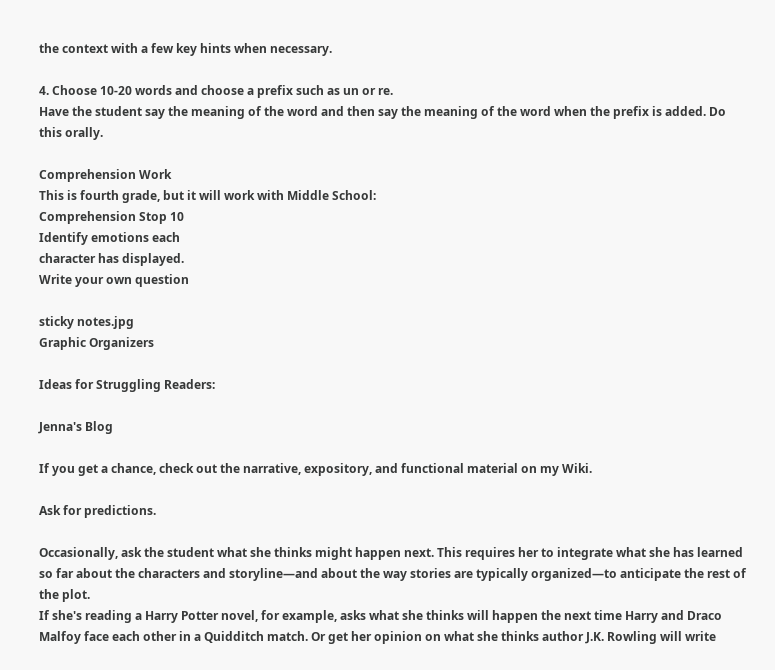the context with a few key hints when necessary.

4. Choose 10-20 words and choose a prefix such as un or re.
Have the student say the meaning of the word and then say the meaning of the word when the prefix is added. Do this orally.

Comprehension Work
This is fourth grade, but it will work with Middle School:
Comprehension Stop 10
Identify emotions each
character has displayed.
Write your own question

sticky notes.jpg
Graphic Organizers

Ideas for Struggling Readers:

Jenna's Blog

If you get a chance, check out the narrative, expository, and functional material on my Wiki.

Ask for predictions.

Occasionally, ask the student what she thinks might happen next. This requires her to integrate what she has learned so far about the characters and storyline—and about the way stories are typically organized—to anticipate the rest of the plot.
If she's reading a Harry Potter novel, for example, asks what she thinks will happen the next time Harry and Draco Malfoy face each other in a Quidditch match. Or get her opinion on what she thinks author J.K. Rowling will write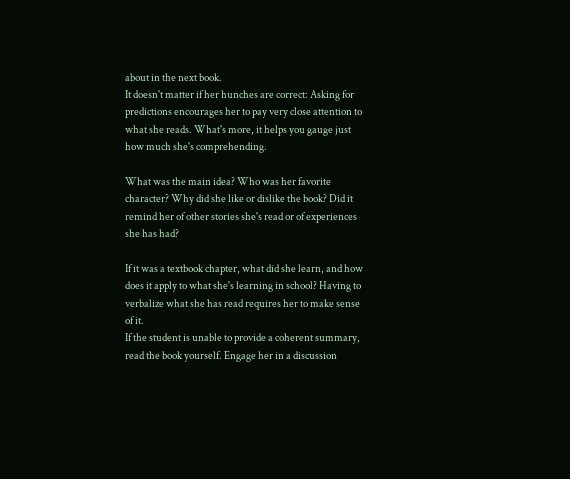about in the next book.
It doesn't matter if her hunches are correct: Asking for predictions encourages her to pay very close attention to what she reads. What's more, it helps you gauge just how much she's comprehending.

What was the main idea? Who was her favorite character? Why did she like or dislike the book? Did it remind her of other stories she's read or of experiences she has had?

If it was a textbook chapter, what did she learn, and how does it apply to what she's learning in school? Having to verbalize what she has read requires her to make sense of it.
If the student is unable to provide a coherent summary, read the book yourself. Engage her in a discussion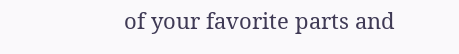of your favorite parts and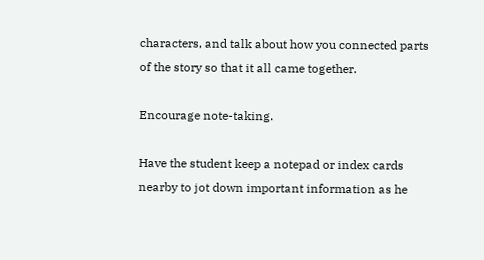characters, and talk about how you connected parts of the story so that it all came together.

Encourage note-taking.

Have the student keep a notepad or index cards nearby to jot down important information as he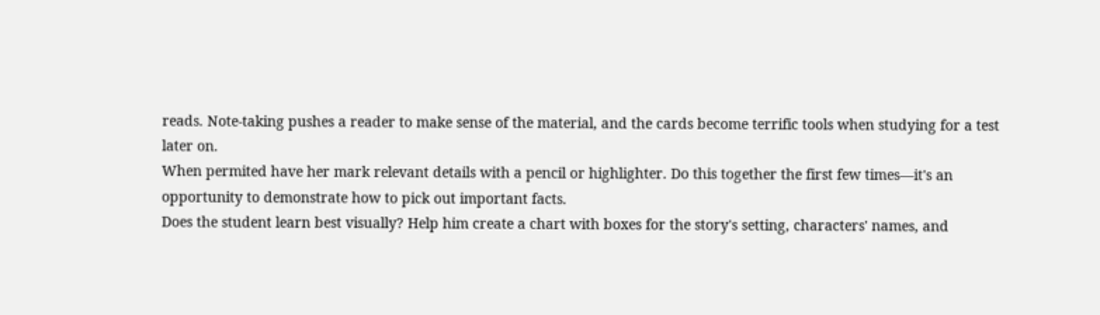reads. Note-taking pushes a reader to make sense of the material, and the cards become terrific tools when studying for a test later on.
When permited have her mark relevant details with a pencil or highlighter. Do this together the first few times—it's an opportunity to demonstrate how to pick out important facts.
Does the student learn best visually? Help him create a chart with boxes for the story's setting, characters' names, and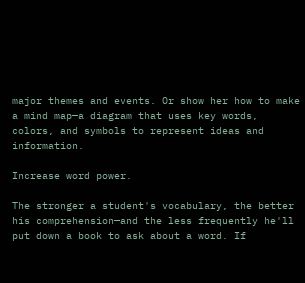major themes and events. Or show her how to make a mind map—a diagram that uses key words, colors, and symbols to represent ideas and information.

Increase word power.

The stronger a student's vocabulary, the better his comprehension—and the less frequently he'll put down a book to ask about a word. If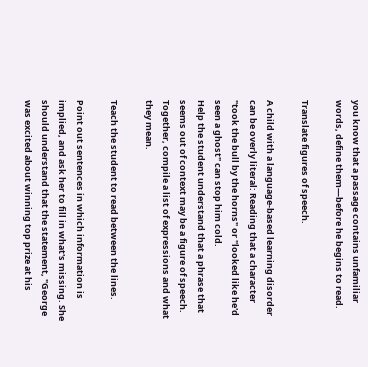you know that a passage contains unfamiliar words, define them—before he begins to read.

Translate figures of speech.

A child with a language-based learning disorder can be overly literal: Reading that a character "took the bull by the horns" or "looked like he'd seen a ghost" can stop him cold.
Help the student understand that a phrase that seems out of context may be a figure of speech. Together, compile a list of expressions and what they mean.

Teach the student to read between the lines.

Point out sentences in which information is implied, and ask her to fill in what's missing. She should understand that the statement, "George was excited about winning top prize at his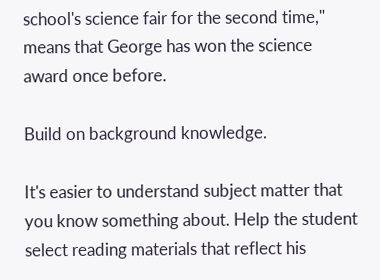school's science fair for the second time," means that George has won the science award once before.

Build on background knowledge.

It's easier to understand subject matter that you know something about. Help the student select reading materials that reflect his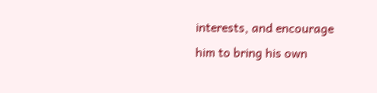interests, and encourage him to bring his own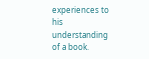experiences to his understanding of a book.